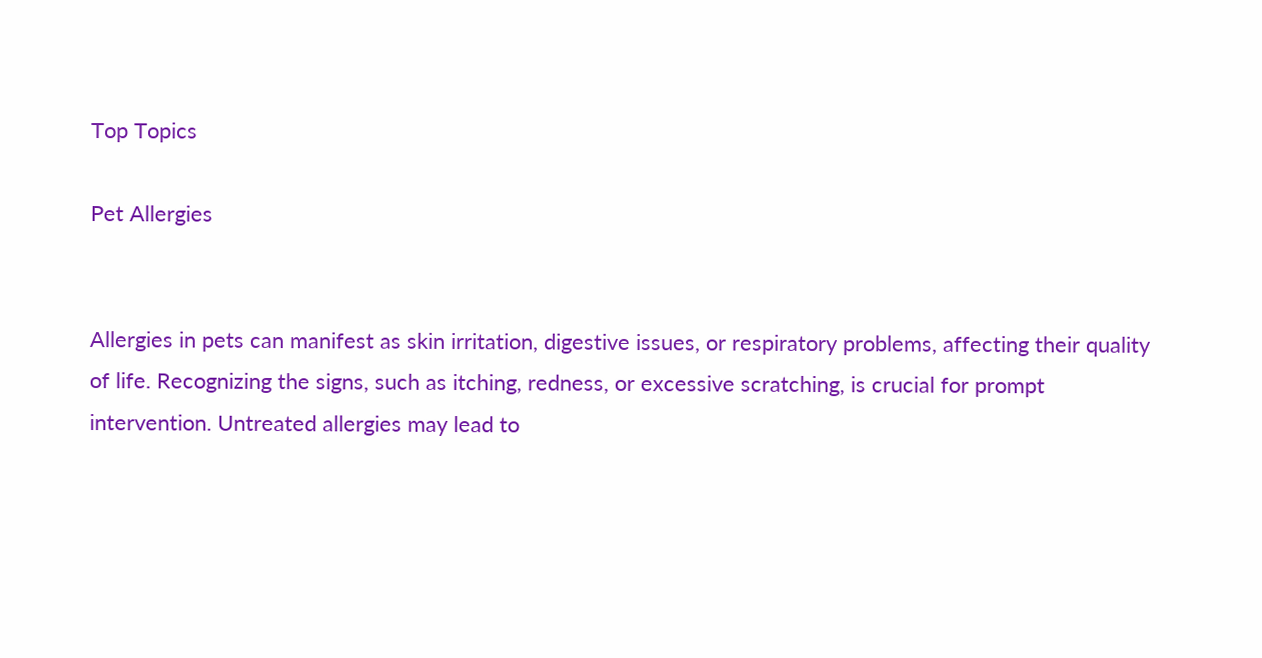Top Topics

Pet Allergies


Allergies in pets can manifest as skin irritation, digestive issues, or respiratory problems, affecting their quality of life. Recognizing the signs, such as itching, redness, or excessive scratching, is crucial for prompt intervention. Untreated allergies may lead to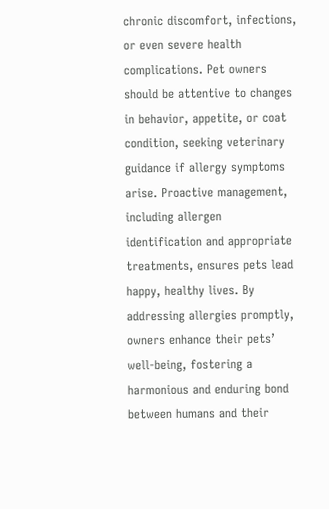chronic discomfort, infections, or even severe health complications. Pet owners should be attentive to changes in behavior, appetite, or coat condition, seeking veterinary guidance if allergy symptoms arise. Proactive management, including allergen identification and appropriate treatments, ensures pets lead happy, healthy lives. By addressing allergies promptly, owners enhance their pets’ well-being, fostering a harmonious and enduring bond between humans and their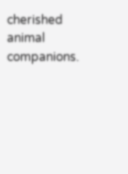cherished animal companions.